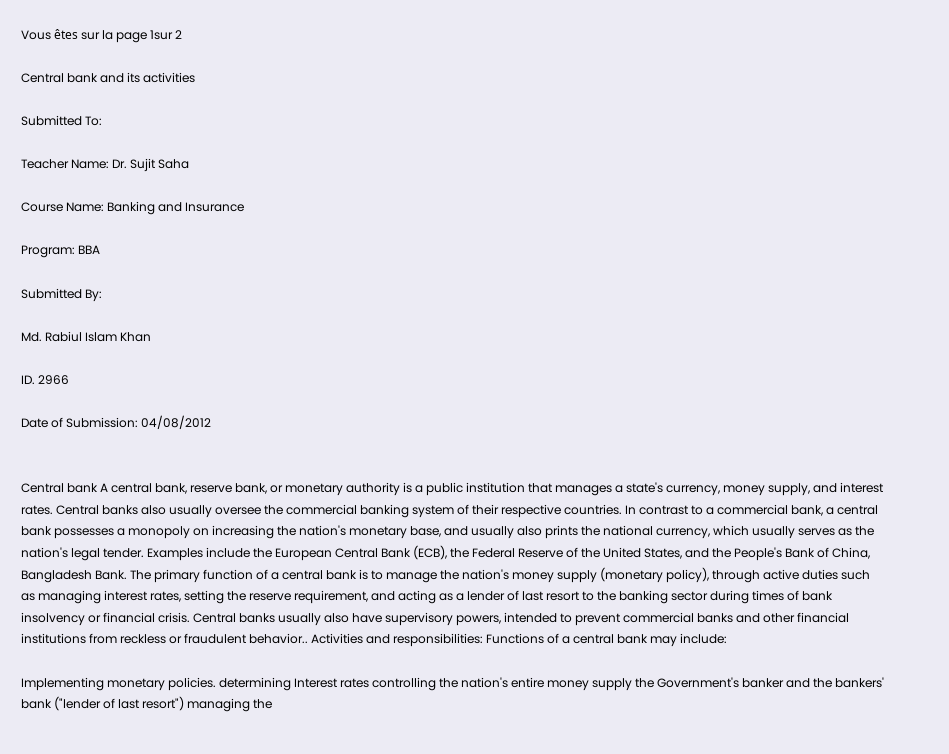Vous êtes sur la page 1sur 2

Central bank and its activities

Submitted To:

Teacher Name: Dr. Sujit Saha

Course Name: Banking and Insurance

Program: BBA

Submitted By:

Md. Rabiul Islam Khan

ID. 2966

Date of Submission: 04/08/2012


Central bank A central bank, reserve bank, or monetary authority is a public institution that manages a state's currency, money supply, and interest rates. Central banks also usually oversee the commercial banking system of their respective countries. In contrast to a commercial bank, a central bank possesses a monopoly on increasing the nation's monetary base, and usually also prints the national currency, which usually serves as the nation's legal tender. Examples include the European Central Bank (ECB), the Federal Reserve of the United States, and the People's Bank of China, Bangladesh Bank. The primary function of a central bank is to manage the nation's money supply (monetary policy), through active duties such as managing interest rates, setting the reserve requirement, and acting as a lender of last resort to the banking sector during times of bank insolvency or financial crisis. Central banks usually also have supervisory powers, intended to prevent commercial banks and other financial institutions from reckless or fraudulent behavior.. Activities and responsibilities: Functions of a central bank may include:

Implementing monetary policies. determining Interest rates controlling the nation's entire money supply the Government's banker and the bankers' bank ("lender of last resort") managing the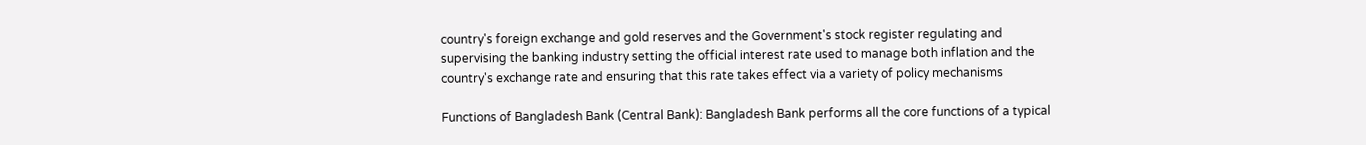country's foreign exchange and gold reserves and the Government's stock register regulating and supervising the banking industry setting the official interest rate used to manage both inflation and the country's exchange rate and ensuring that this rate takes effect via a variety of policy mechanisms

Functions of Bangladesh Bank (Central Bank): Bangladesh Bank performs all the core functions of a typical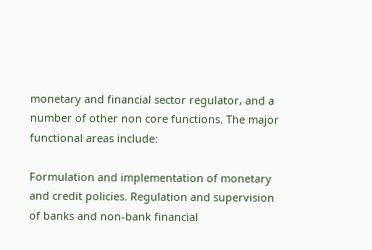monetary and financial sector regulator, and a number of other non core functions. The major functional areas include:

Formulation and implementation of monetary and credit policies. Regulation and supervision of banks and non-bank financial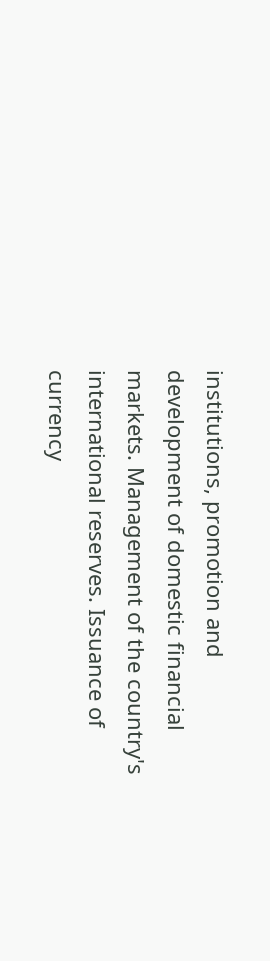institutions, promotion and development of domestic financial markets. Management of the country's international reserves. Issuance of currency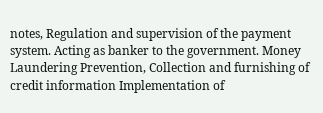notes, Regulation and supervision of the payment system. Acting as banker to the government. Money Laundering Prevention, Collection and furnishing of credit information Implementation of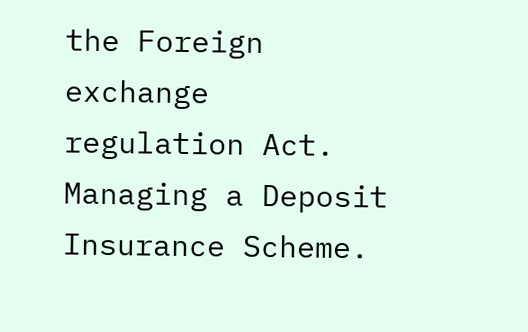the Foreign exchange regulation Act. Managing a Deposit Insurance Scheme.